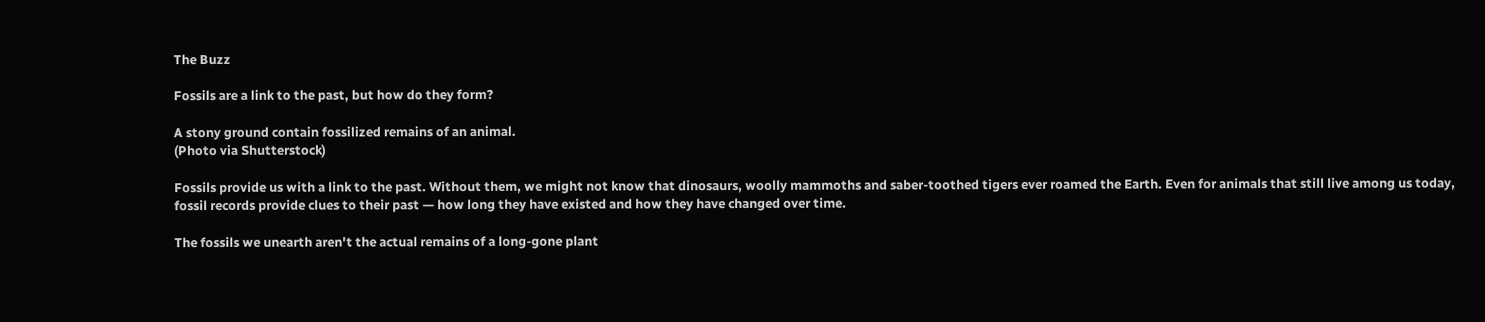The Buzz

Fossils are a link to the past, but how do they form?

A stony ground contain fossilized remains of an animal.
(Photo via Shutterstock)

Fossils provide us with a link to the past. Without them, we might not know that dinosaurs, woolly mammoths and saber-toothed tigers ever roamed the Earth. Even for animals that still live among us today, fossil records provide clues to their past — how long they have existed and how they have changed over time.

The fossils we unearth aren't the actual remains of a long-gone plant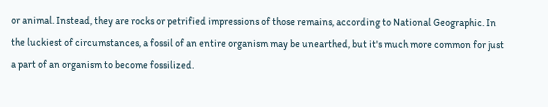or animal. Instead, they are rocks or petrified impressions of those remains, according to National Geographic. In the luckiest of circumstances, a fossil of an entire organism may be unearthed, but it's much more common for just a part of an organism to become fossilized.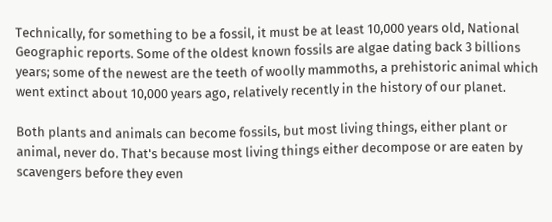Technically, for something to be a fossil, it must be at least 10,000 years old, National Geographic reports. Some of the oldest known fossils are algae dating back 3 billions years; some of the newest are the teeth of woolly mammoths, a prehistoric animal which went extinct about 10,000 years ago, relatively recently in the history of our planet.

Both plants and animals can become fossils, but most living things, either plant or animal, never do. That's because most living things either decompose or are eaten by scavengers before they even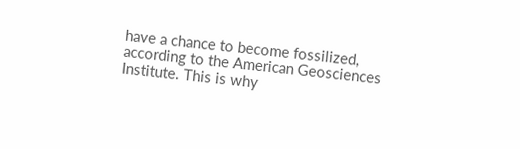have a chance to become fossilized, according to the American Geosciences Institute. This is why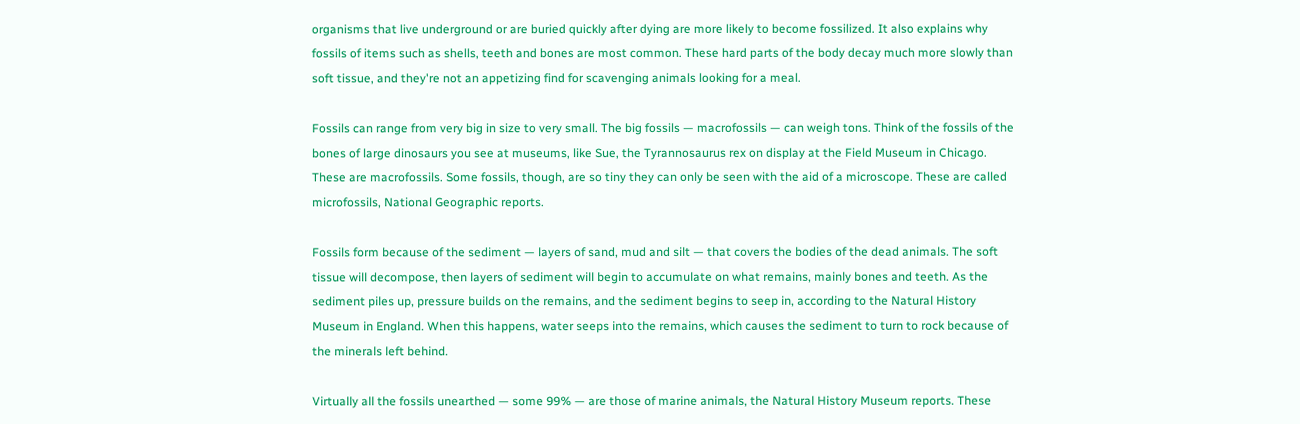organisms that live underground or are buried quickly after dying are more likely to become fossilized. It also explains why fossils of items such as shells, teeth and bones are most common. These hard parts of the body decay much more slowly than soft tissue, and they're not an appetizing find for scavenging animals looking for a meal.

Fossils can range from very big in size to very small. The big fossils — macrofossils — can weigh tons. Think of the fossils of the bones of large dinosaurs you see at museums, like Sue, the Tyrannosaurus rex on display at the Field Museum in Chicago. These are macrofossils. Some fossils, though, are so tiny they can only be seen with the aid of a microscope. These are called microfossils, National Geographic reports.

Fossils form because of the sediment — layers of sand, mud and silt — that covers the bodies of the dead animals. The soft tissue will decompose, then layers of sediment will begin to accumulate on what remains, mainly bones and teeth. As the sediment piles up, pressure builds on the remains, and the sediment begins to seep in, according to the Natural History Museum in England. When this happens, water seeps into the remains, which causes the sediment to turn to rock because of the minerals left behind.

Virtually all the fossils unearthed — some 99% — are those of marine animals, the Natural History Museum reports. These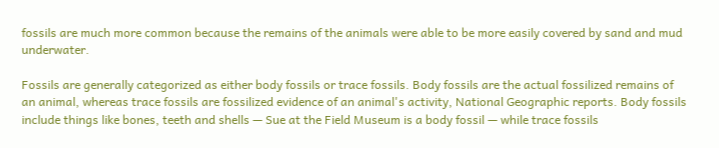fossils are much more common because the remains of the animals were able to be more easily covered by sand and mud underwater.

Fossils are generally categorized as either body fossils or trace fossils. Body fossils are the actual fossilized remains of an animal, whereas trace fossils are fossilized evidence of an animal's activity, National Geographic reports. Body fossils include things like bones, teeth and shells — Sue at the Field Museum is a body fossil — while trace fossils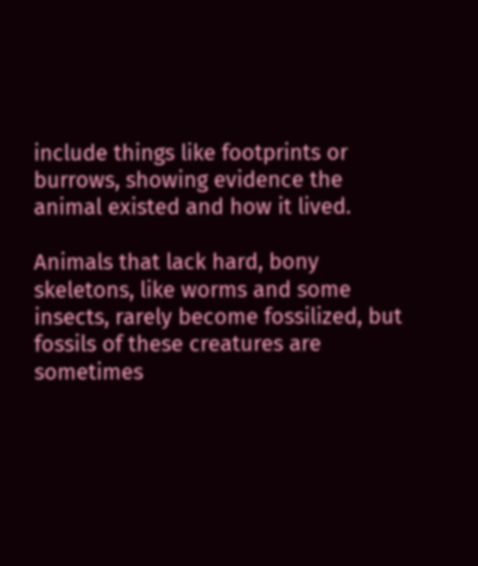include things like footprints or burrows, showing evidence the animal existed and how it lived.

Animals that lack hard, bony skeletons, like worms and some insects, rarely become fossilized, but fossils of these creatures are sometimes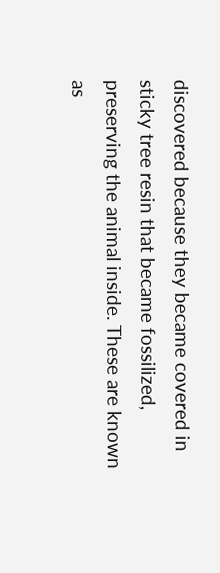discovered because they became covered in sticky tree resin that became fossilized, preserving the animal inside. These are known as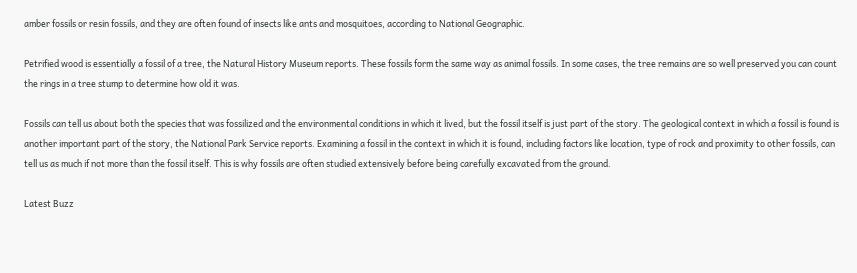amber fossils or resin fossils, and they are often found of insects like ants and mosquitoes, according to National Geographic.

Petrified wood is essentially a fossil of a tree, the Natural History Museum reports. These fossils form the same way as animal fossils. In some cases, the tree remains are so well preserved you can count the rings in a tree stump to determine how old it was.

Fossils can tell us about both the species that was fossilized and the environmental conditions in which it lived, but the fossil itself is just part of the story. The geological context in which a fossil is found is another important part of the story, the National Park Service reports. Examining a fossil in the context in which it is found, including factors like location, type of rock and proximity to other fossils, can tell us as much if not more than the fossil itself. This is why fossils are often studied extensively before being carefully excavated from the ground.

Latest Buzz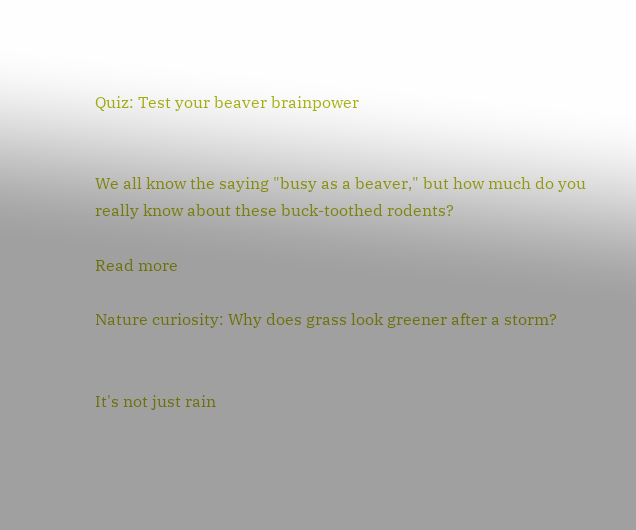Quiz: Test your beaver brainpower


We all know the saying "busy as a beaver," but how much do you really know about these buck-toothed rodents?

Read more

Nature curiosity: Why does grass look greener after a storm?


It's not just rain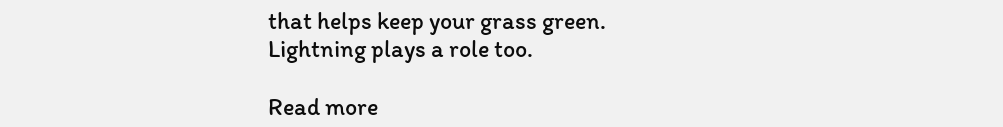that helps keep your grass green. Lightning plays a role too.

Read more